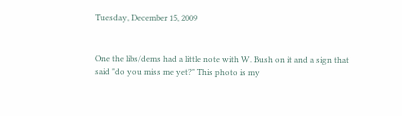Tuesday, December 15, 2009


One the libs/dems had a little note with W. Bush on it and a sign that said "do you miss me yet?" This photo is my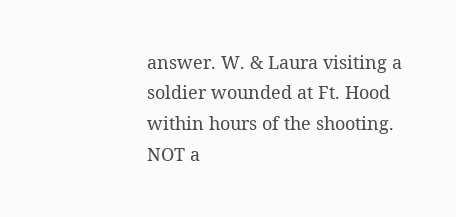answer. W. & Laura visiting a soldier wounded at Ft. Hood within hours of the shooting. NOT a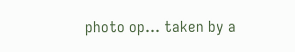photo op... taken by a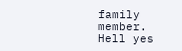family member. Hell yes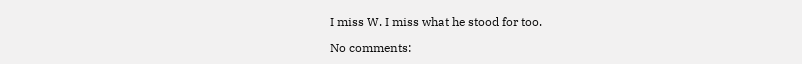I miss W. I miss what he stood for too.

No comments: